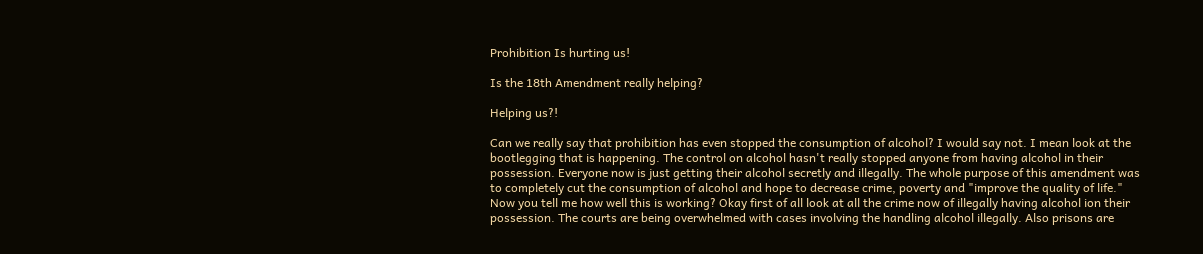Prohibition Is hurting us!

Is the 18th Amendment really helping?

Helping us?!

Can we really say that prohibition has even stopped the consumption of alcohol? I would say not. I mean look at the bootlegging that is happening. The control on alcohol hasn't really stopped anyone from having alcohol in their possession. Everyone now is just getting their alcohol secretly and illegally. The whole purpose of this amendment was to completely cut the consumption of alcohol and hope to decrease crime, poverty and "improve the quality of life." Now you tell me how well this is working? Okay first of all look at all the crime now of illegally having alcohol ion their possession. The courts are being overwhelmed with cases involving the handling alcohol illegally. Also prisons are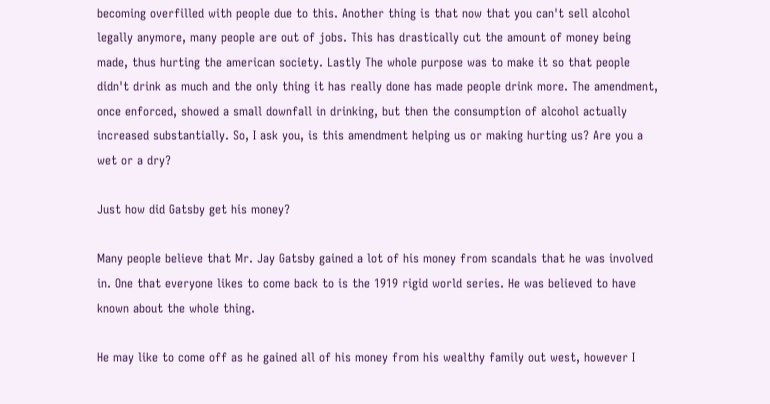becoming overfilled with people due to this. Another thing is that now that you can't sell alcohol legally anymore, many people are out of jobs. This has drastically cut the amount of money being made, thus hurting the american society. Lastly The whole purpose was to make it so that people didn't drink as much and the only thing it has really done has made people drink more. The amendment, once enforced, showed a small downfall in drinking, but then the consumption of alcohol actually increased substantially. So, I ask you, is this amendment helping us or making hurting us? Are you a wet or a dry?

Just how did Gatsby get his money?

Many people believe that Mr. Jay Gatsby gained a lot of his money from scandals that he was involved in. One that everyone likes to come back to is the 1919 rigid world series. He was believed to have known about the whole thing.

He may like to come off as he gained all of his money from his wealthy family out west, however I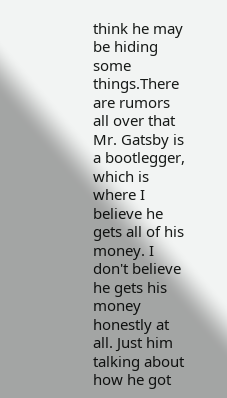think he may be hiding some things.There are rumors all over that Mr. Gatsby is a bootlegger, which is where I believe he gets all of his money. I don't believe he gets his money honestly at all. Just him talking about how he got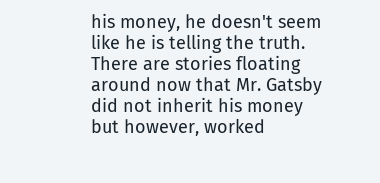his money, he doesn't seem like he is telling the truth. There are stories floating around now that Mr. Gatsby did not inherit his money but however, worked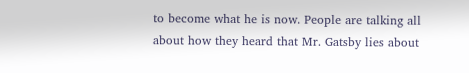to become what he is now. People are talking all about how they heard that Mr. Gatsby lies about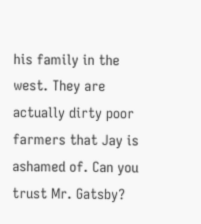his family in the west. They are actually dirty poor farmers that Jay is ashamed of. Can you trust Mr. Gatsby?